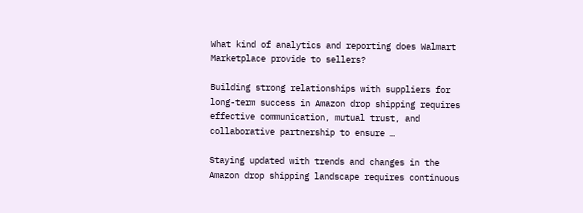What kind of analytics and reporting does Walmart Marketplace provide to sellers?

Building strong relationships with suppliers for long-term success in Amazon drop shipping requires effective communication, mutual trust, and collaborative partnership to ensure …

Staying updated with trends and changes in the Amazon drop shipping landscape requires continuous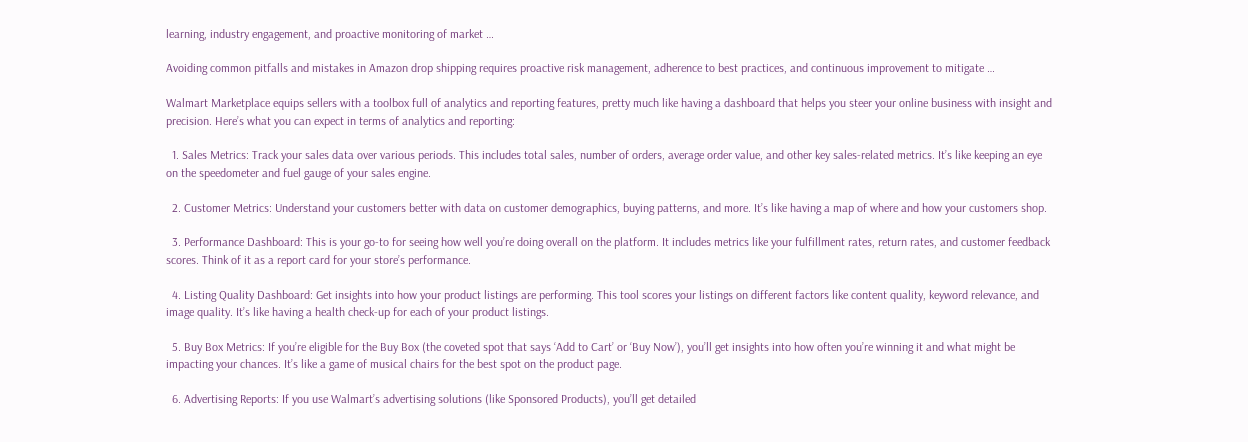learning, industry engagement, and proactive monitoring of market …

Avoiding common pitfalls and mistakes in Amazon drop shipping requires proactive risk management, adherence to best practices, and continuous improvement to mitigate …

Walmart Marketplace equips sellers with a toolbox full of analytics and reporting features, pretty much like having a dashboard that helps you steer your online business with insight and precision. Here’s what you can expect in terms of analytics and reporting:

  1. Sales Metrics: Track your sales data over various periods. This includes total sales, number of orders, average order value, and other key sales-related metrics. It’s like keeping an eye on the speedometer and fuel gauge of your sales engine.

  2. Customer Metrics: Understand your customers better with data on customer demographics, buying patterns, and more. It’s like having a map of where and how your customers shop.

  3. Performance Dashboard: This is your go-to for seeing how well you’re doing overall on the platform. It includes metrics like your fulfillment rates, return rates, and customer feedback scores. Think of it as a report card for your store’s performance.

  4. Listing Quality Dashboard: Get insights into how your product listings are performing. This tool scores your listings on different factors like content quality, keyword relevance, and image quality. It’s like having a health check-up for each of your product listings.

  5. Buy Box Metrics: If you’re eligible for the Buy Box (the coveted spot that says ‘Add to Cart’ or ‘Buy Now’), you’ll get insights into how often you’re winning it and what might be impacting your chances. It’s like a game of musical chairs for the best spot on the product page.

  6. Advertising Reports: If you use Walmart’s advertising solutions (like Sponsored Products), you’ll get detailed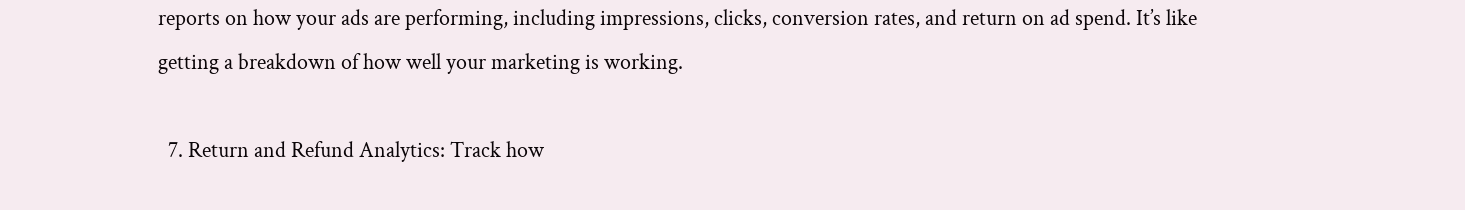reports on how your ads are performing, including impressions, clicks, conversion rates, and return on ad spend. It’s like getting a breakdown of how well your marketing is working.

  7. Return and Refund Analytics: Track how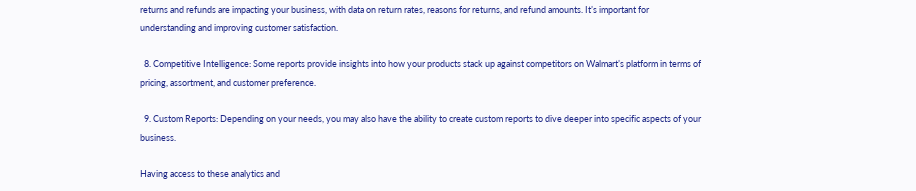returns and refunds are impacting your business, with data on return rates, reasons for returns, and refund amounts. It’s important for understanding and improving customer satisfaction.

  8. Competitive Intelligence: Some reports provide insights into how your products stack up against competitors on Walmart’s platform in terms of pricing, assortment, and customer preference.

  9. Custom Reports: Depending on your needs, you may also have the ability to create custom reports to dive deeper into specific aspects of your business.

Having access to these analytics and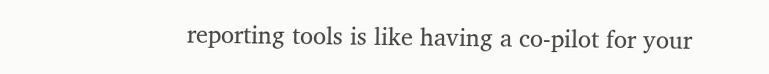reporting tools is like having a co-pilot for your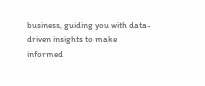business, guiding you with data-driven insights to make informed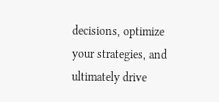decisions, optimize your strategies, and ultimately drive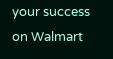your success on Walmart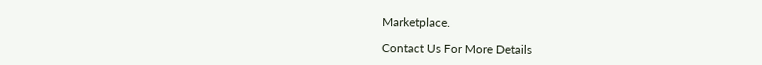Marketplace.

Contact Us For More Details